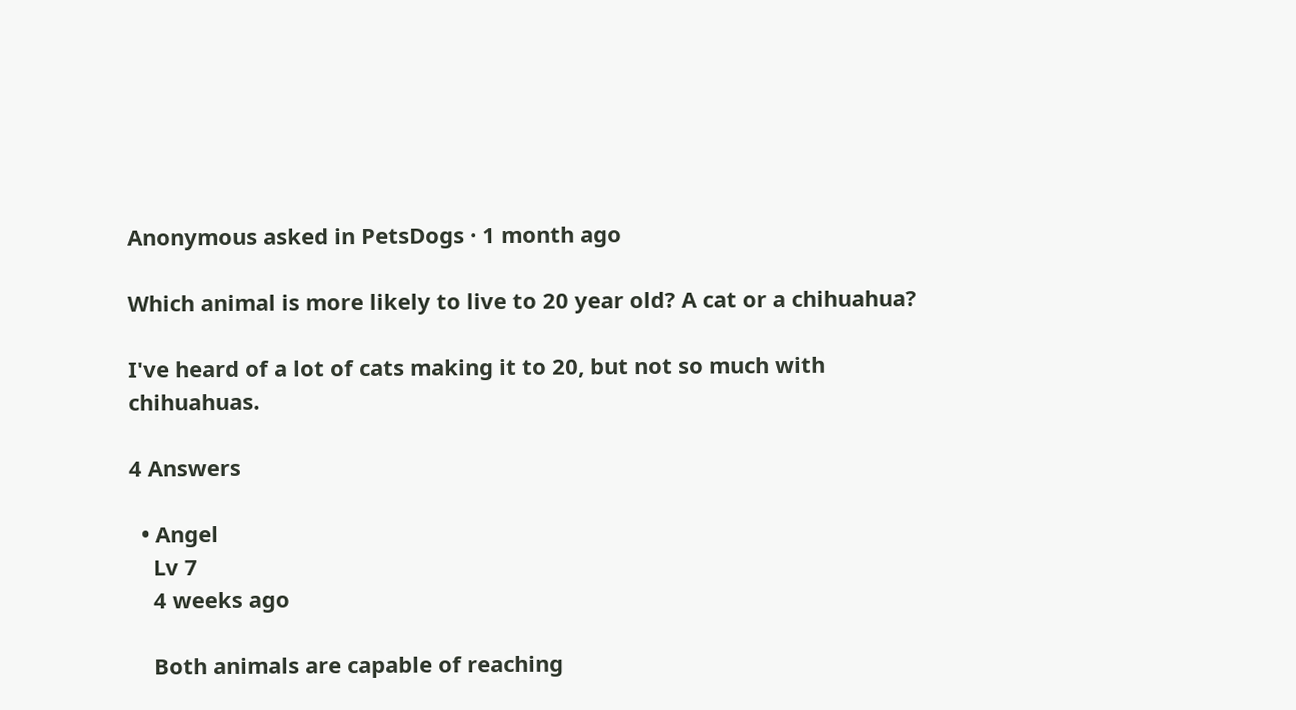Anonymous asked in PetsDogs · 1 month ago

Which animal is more likely to live to 20 year old? A cat or a chihuahua?

I've heard of a lot of cats making it to 20, but not so much with chihuahuas.

4 Answers

  • Angel
    Lv 7
    4 weeks ago

    Both animals are capable of reaching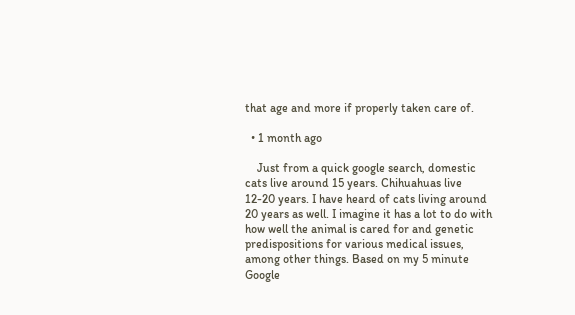that age and more if properly taken care of.

  • 1 month ago

    Just from a quick google search, domestic cats live around 15 years. Chihuahuas live 12-20 years. I have heard of cats living around 20 years as well. I imagine it has a lot to do with how well the animal is cared for and genetic predispositions for various medical issues, among other things. Based on my 5 minute Google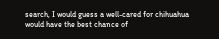search, I would guess a well-cared for chihuahua would have the best chance of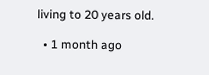living to 20 years old.

  • 1 month ago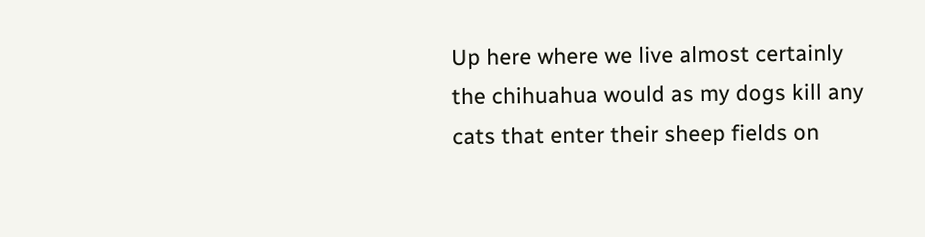Up here where we live almost certainly the chihuahua would as my dogs kill any cats that enter their sheep fields on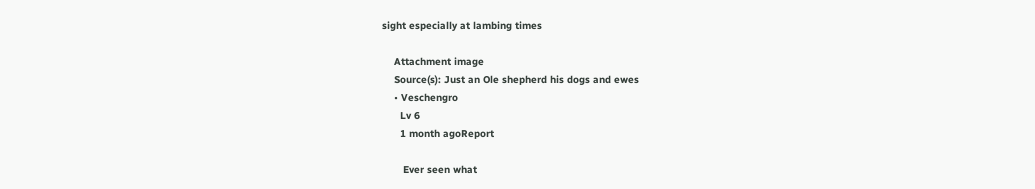sight especially at lambing times

    Attachment image
    Source(s): Just an Ole shepherd his dogs and ewes
    • Veschengro
      Lv 6
      1 month agoReport

       Ever seen what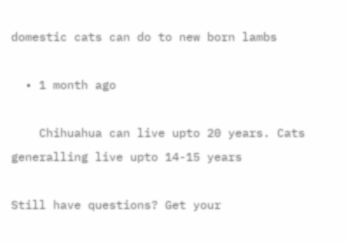domestic cats can do to new born lambs

  • 1 month ago

    Chihuahua can live upto 20 years. Cats generalling live upto 14-15 years

Still have questions? Get your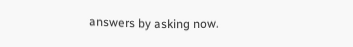answers by asking now.